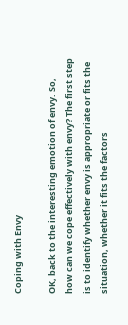Coping with Envy

OK, back to the interesting emotion of envy. So, how can we cope effectively with envy? The first step is to identify whether envy is appropriate or fits the situation, whether it fits the factors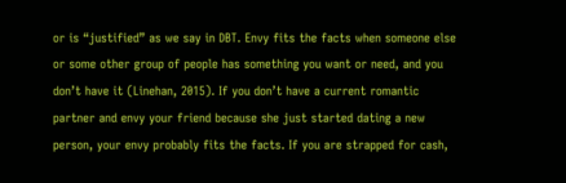or is “justified” as we say in DBT. Envy fits the facts when someone else or some other group of people has something you want or need, and you don’t have it (Linehan, 2015). If you don’t have a current romantic partner and envy your friend because she just started dating a new person, your envy probably fits the facts. If you are strapped for cash,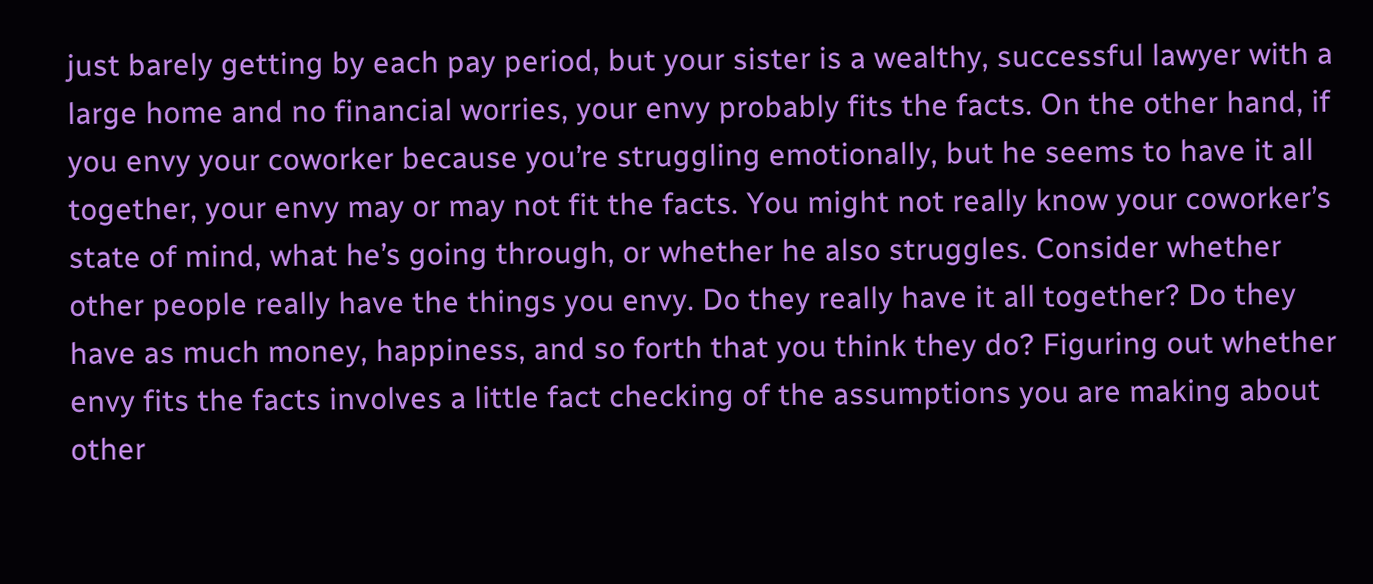just barely getting by each pay period, but your sister is a wealthy, successful lawyer with a large home and no financial worries, your envy probably fits the facts. On the other hand, if you envy your coworker because you’re struggling emotionally, but he seems to have it all together, your envy may or may not fit the facts. You might not really know your coworker’s state of mind, what he’s going through, or whether he also struggles. Consider whether other people really have the things you envy. Do they really have it all together? Do they have as much money, happiness, and so forth that you think they do? Figuring out whether envy fits the facts involves a little fact checking of the assumptions you are making about other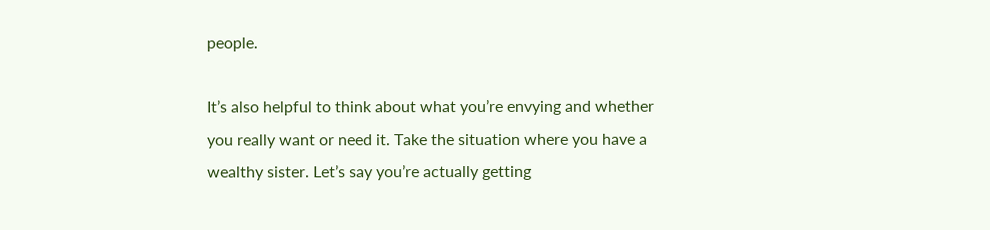people.

It’s also helpful to think about what you’re envying and whether you really want or need it. Take the situation where you have a wealthy sister. Let’s say you’re actually getting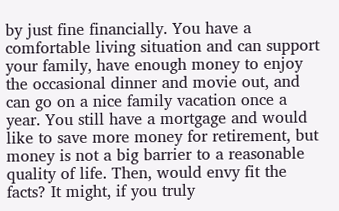by just fine financially. You have a comfortable living situation and can support your family, have enough money to enjoy the occasional dinner and movie out, and can go on a nice family vacation once a year. You still have a mortgage and would like to save more money for retirement, but money is not a big barrier to a reasonable quality of life. Then, would envy fit the facts? It might, if you truly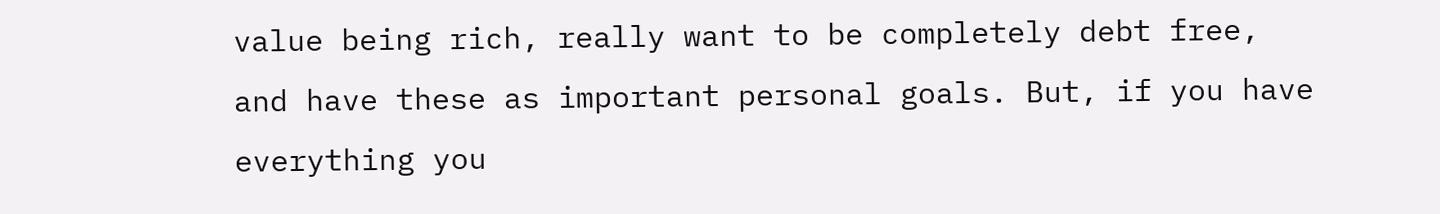value being rich, really want to be completely debt free, and have these as important personal goals. But, if you have everything you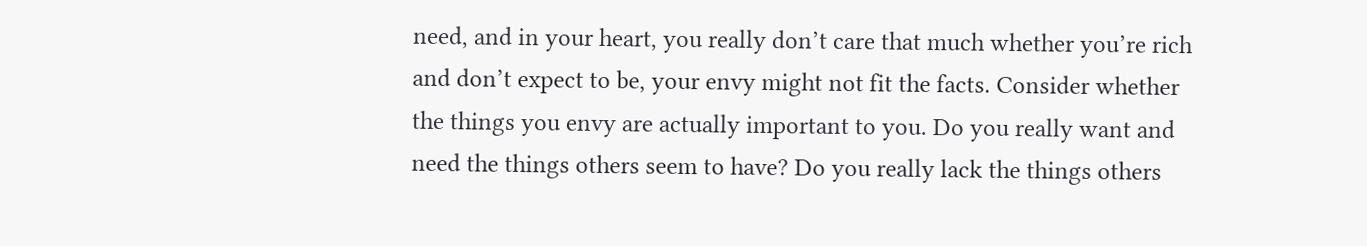need, and in your heart, you really don’t care that much whether you’re rich and don’t expect to be, your envy might not fit the facts. Consider whether the things you envy are actually important to you. Do you really want and need the things others seem to have? Do you really lack the things others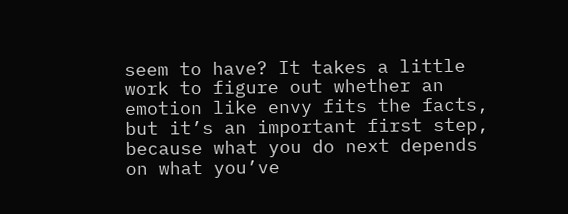seem to have? It takes a little work to figure out whether an emotion like envy fits the facts, but it’s an important first step, because what you do next depends on what you’ve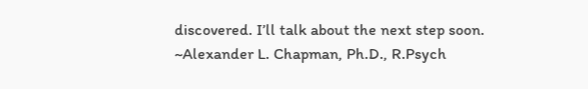discovered. I’ll talk about the next step soon. ~Alexander L. Chapman, Ph.D., R.Psych